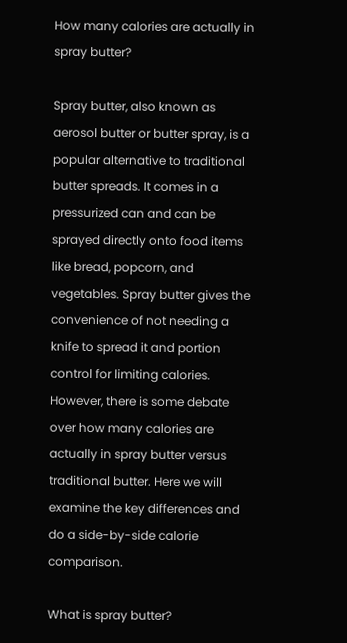How many calories are actually in spray butter?

Spray butter, also known as aerosol butter or butter spray, is a popular alternative to traditional butter spreads. It comes in a pressurized can and can be sprayed directly onto food items like bread, popcorn, and vegetables. Spray butter gives the convenience of not needing a knife to spread it and portion control for limiting calories. However, there is some debate over how many calories are actually in spray butter versus traditional butter. Here we will examine the key differences and do a side-by-side calorie comparison.

What is spray butter?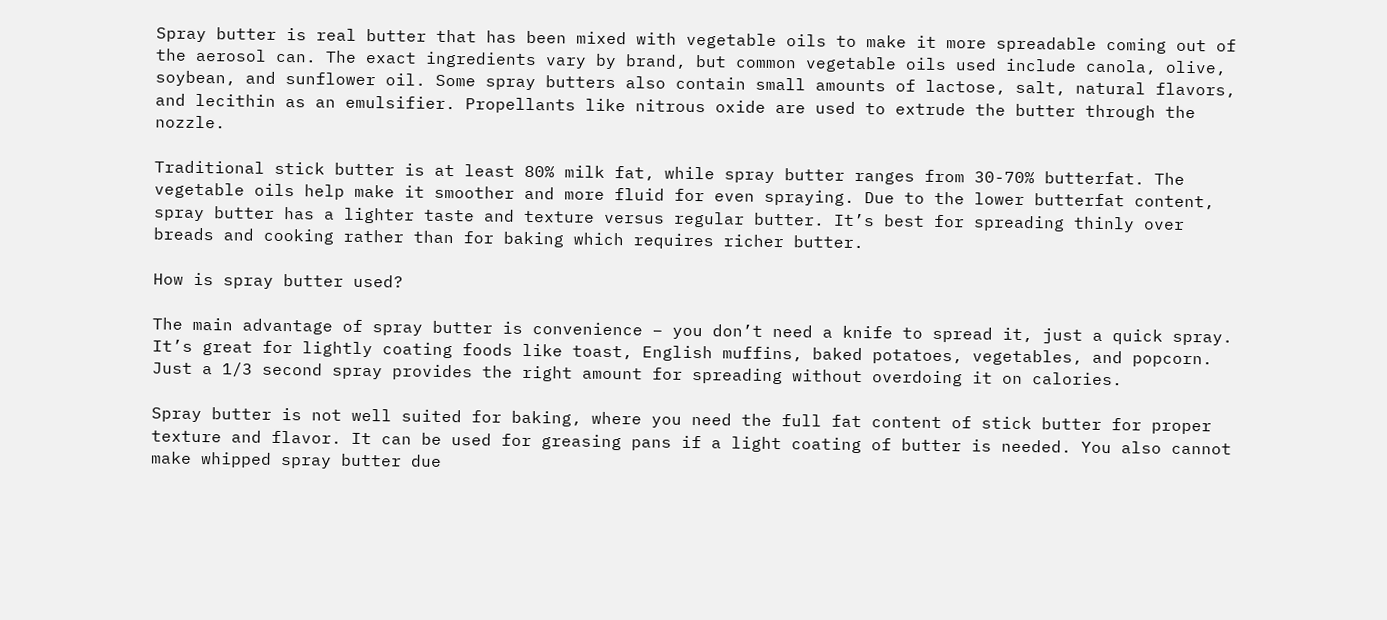Spray butter is real butter that has been mixed with vegetable oils to make it more spreadable coming out of the aerosol can. The exact ingredients vary by brand, but common vegetable oils used include canola, olive, soybean, and sunflower oil. Some spray butters also contain small amounts of lactose, salt, natural flavors, and lecithin as an emulsifier. Propellants like nitrous oxide are used to extrude the butter through the nozzle.

Traditional stick butter is at least 80% milk fat, while spray butter ranges from 30-70% butterfat. The vegetable oils help make it smoother and more fluid for even spraying. Due to the lower butterfat content, spray butter has a lighter taste and texture versus regular butter. It’s best for spreading thinly over breads and cooking rather than for baking which requires richer butter.

How is spray butter used?

The main advantage of spray butter is convenience – you don’t need a knife to spread it, just a quick spray. It’s great for lightly coating foods like toast, English muffins, baked potatoes, vegetables, and popcorn. Just a 1/3 second spray provides the right amount for spreading without overdoing it on calories.

Spray butter is not well suited for baking, where you need the full fat content of stick butter for proper texture and flavor. It can be used for greasing pans if a light coating of butter is needed. You also cannot make whipped spray butter due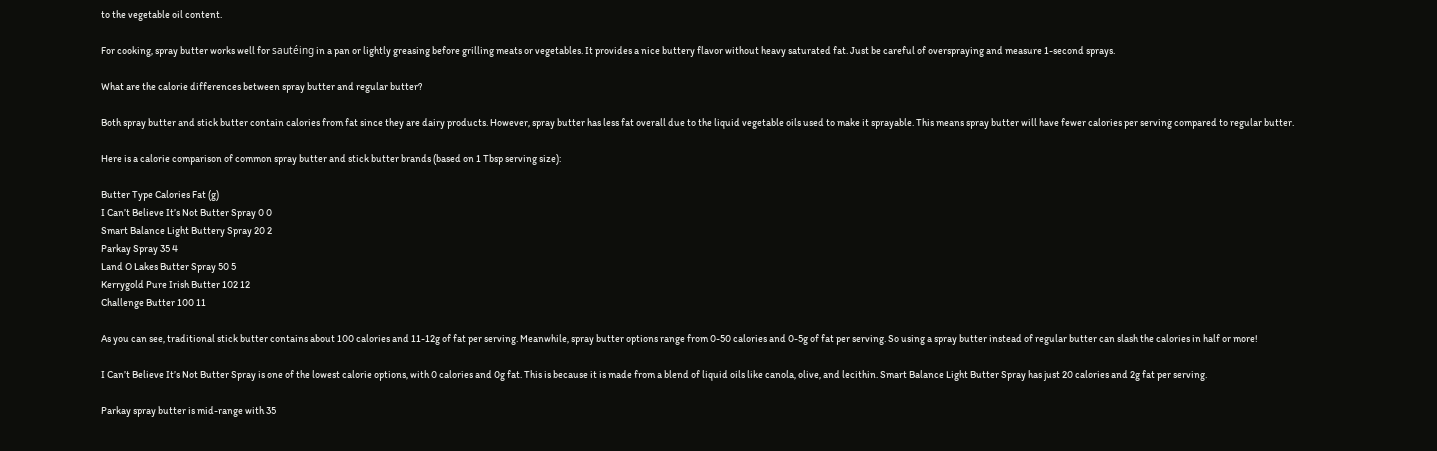to the vegetable oil content.

For cooking, spray butter works well for sautéing in a pan or lightly greasing before grilling meats or vegetables. It provides a nice buttery flavor without heavy saturated fat. Just be careful of overspraying and measure 1-second sprays.

What are the calorie differences between spray butter and regular butter?

Both spray butter and stick butter contain calories from fat since they are dairy products. However, spray butter has less fat overall due to the liquid vegetable oils used to make it sprayable. This means spray butter will have fewer calories per serving compared to regular butter.

Here is a calorie comparison of common spray butter and stick butter brands (based on 1 Tbsp serving size):

Butter Type Calories Fat (g)
I Can’t Believe It’s Not Butter Spray 0 0
Smart Balance Light Buttery Spray 20 2
Parkay Spray 35 4
Land O Lakes Butter Spray 50 5
Kerrygold Pure Irish Butter 102 12
Challenge Butter 100 11

As you can see, traditional stick butter contains about 100 calories and 11-12g of fat per serving. Meanwhile, spray butter options range from 0-50 calories and 0-5g of fat per serving. So using a spray butter instead of regular butter can slash the calories in half or more!

I Can’t Believe It’s Not Butter Spray is one of the lowest calorie options, with 0 calories and 0g fat. This is because it is made from a blend of liquid oils like canola, olive, and lecithin. Smart Balance Light Butter Spray has just 20 calories and 2g fat per serving.

Parkay spray butter is mid-range with 35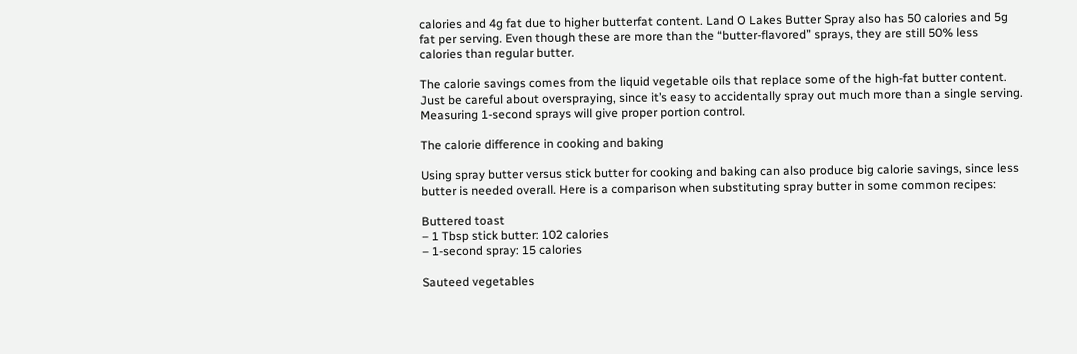calories and 4g fat due to higher butterfat content. Land O Lakes Butter Spray also has 50 calories and 5g fat per serving. Even though these are more than the “butter-flavored” sprays, they are still 50% less calories than regular butter.

The calorie savings comes from the liquid vegetable oils that replace some of the high-fat butter content. Just be careful about overspraying, since it’s easy to accidentally spray out much more than a single serving. Measuring 1-second sprays will give proper portion control.

The calorie difference in cooking and baking

Using spray butter versus stick butter for cooking and baking can also produce big calorie savings, since less butter is needed overall. Here is a comparison when substituting spray butter in some common recipes:

Buttered toast
– 1 Tbsp stick butter: 102 calories
– 1-second spray: 15 calories

Sauteed vegetables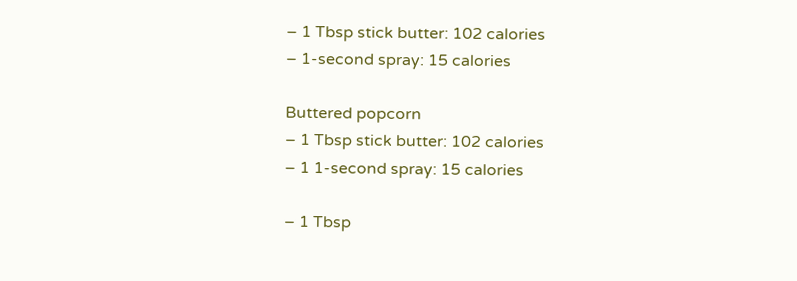– 1 Tbsp stick butter: 102 calories
– 1-second spray: 15 calories

Buttered popcorn
– 1 Tbsp stick butter: 102 calories
– 1 1-second spray: 15 calories

– 1 Tbsp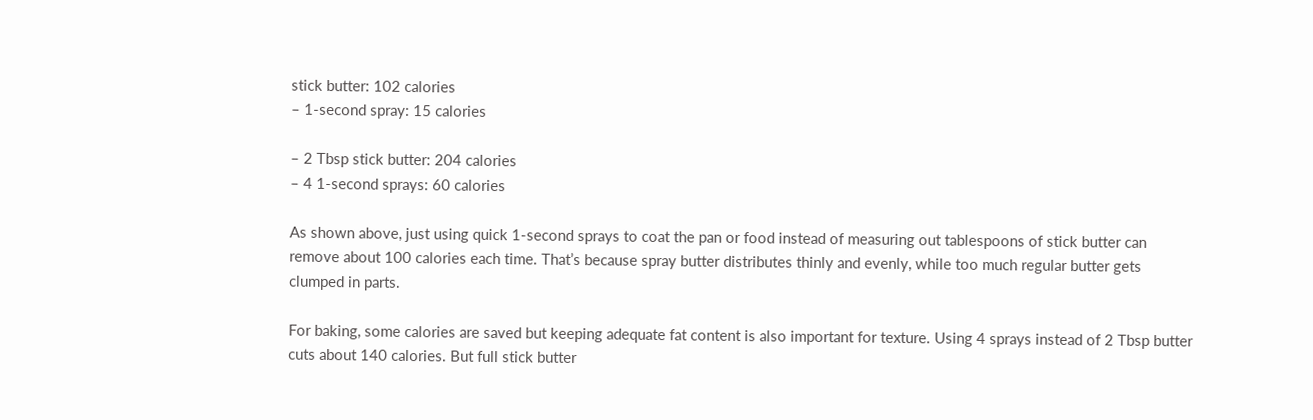stick butter: 102 calories
– 1-second spray: 15 calories

– 2 Tbsp stick butter: 204 calories
– 4 1-second sprays: 60 calories

As shown above, just using quick 1-second sprays to coat the pan or food instead of measuring out tablespoons of stick butter can remove about 100 calories each time. That’s because spray butter distributes thinly and evenly, while too much regular butter gets clumped in parts.

For baking, some calories are saved but keeping adequate fat content is also important for texture. Using 4 sprays instead of 2 Tbsp butter cuts about 140 calories. But full stick butter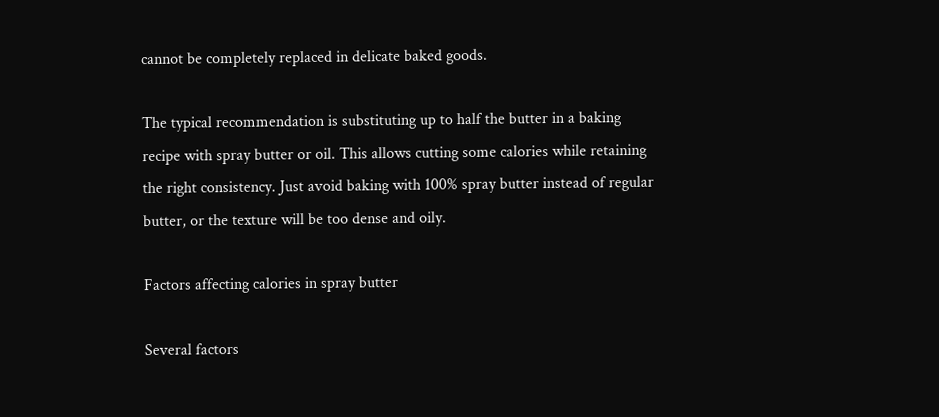cannot be completely replaced in delicate baked goods.

The typical recommendation is substituting up to half the butter in a baking recipe with spray butter or oil. This allows cutting some calories while retaining the right consistency. Just avoid baking with 100% spray butter instead of regular butter, or the texture will be too dense and oily.

Factors affecting calories in spray butter

Several factors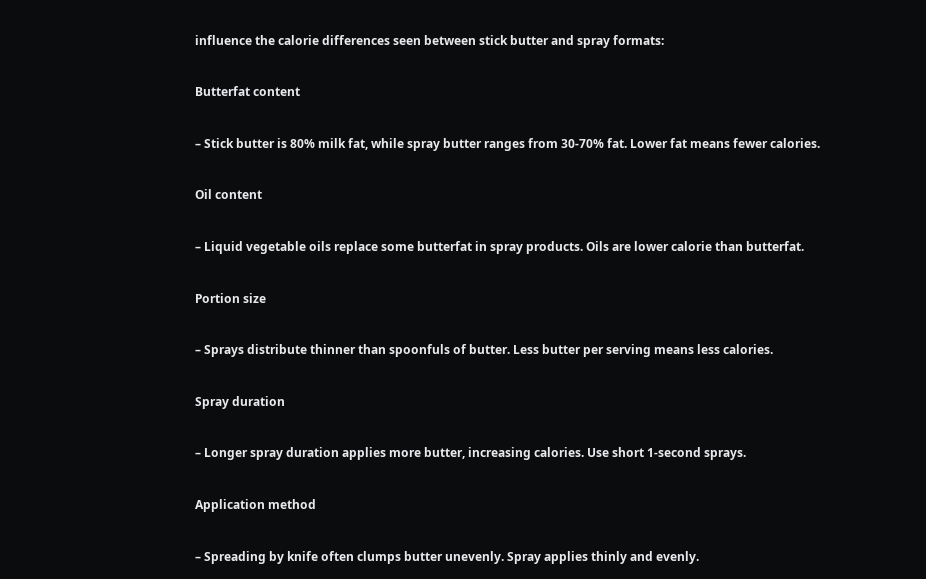influence the calorie differences seen between stick butter and spray formats:

Butterfat content

– Stick butter is 80% milk fat, while spray butter ranges from 30-70% fat. Lower fat means fewer calories.

Oil content

– Liquid vegetable oils replace some butterfat in spray products. Oils are lower calorie than butterfat.

Portion size

– Sprays distribute thinner than spoonfuls of butter. Less butter per serving means less calories.

Spray duration

– Longer spray duration applies more butter, increasing calories. Use short 1-second sprays.

Application method

– Spreading by knife often clumps butter unevenly. Spray applies thinly and evenly.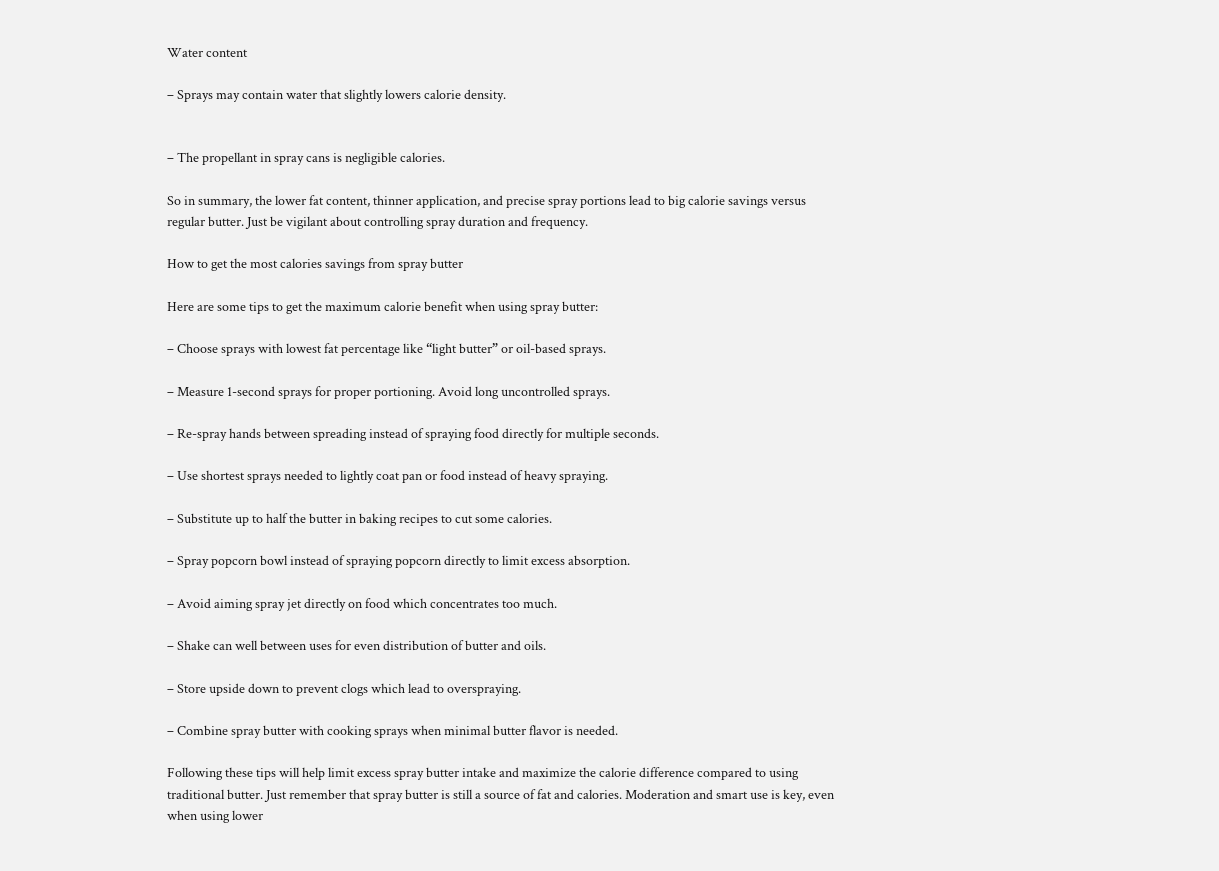Water content

– Sprays may contain water that slightly lowers calorie density.


– The propellant in spray cans is negligible calories.

So in summary, the lower fat content, thinner application, and precise spray portions lead to big calorie savings versus regular butter. Just be vigilant about controlling spray duration and frequency.

How to get the most calories savings from spray butter

Here are some tips to get the maximum calorie benefit when using spray butter:

– Choose sprays with lowest fat percentage like “light butter” or oil-based sprays.

– Measure 1-second sprays for proper portioning. Avoid long uncontrolled sprays.

– Re-spray hands between spreading instead of spraying food directly for multiple seconds.

– Use shortest sprays needed to lightly coat pan or food instead of heavy spraying.

– Substitute up to half the butter in baking recipes to cut some calories.

– Spray popcorn bowl instead of spraying popcorn directly to limit excess absorption.

– Avoid aiming spray jet directly on food which concentrates too much.

– Shake can well between uses for even distribution of butter and oils.

– Store upside down to prevent clogs which lead to overspraying.

– Combine spray butter with cooking sprays when minimal butter flavor is needed.

Following these tips will help limit excess spray butter intake and maximize the calorie difference compared to using traditional butter. Just remember that spray butter is still a source of fat and calories. Moderation and smart use is key, even when using lower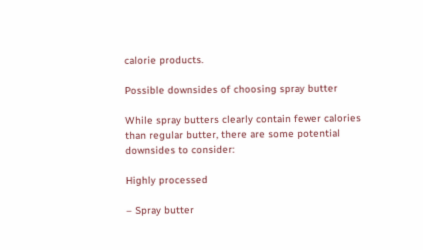calorie products.

Possible downsides of choosing spray butter

While spray butters clearly contain fewer calories than regular butter, there are some potential downsides to consider:

Highly processed

– Spray butter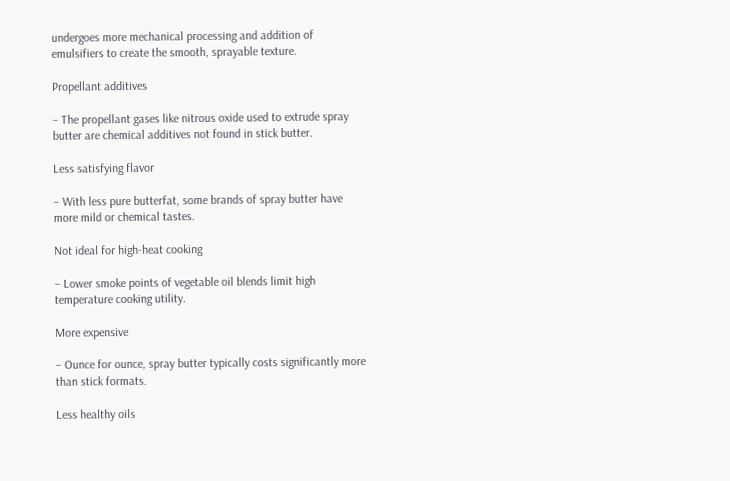undergoes more mechanical processing and addition of emulsifiers to create the smooth, sprayable texture.

Propellant additives

– The propellant gases like nitrous oxide used to extrude spray butter are chemical additives not found in stick butter.

Less satisfying flavor

– With less pure butterfat, some brands of spray butter have more mild or chemical tastes.

Not ideal for high-heat cooking

– Lower smoke points of vegetable oil blends limit high temperature cooking utility.

More expensive

– Ounce for ounce, spray butter typically costs significantly more than stick formats.

Less healthy oils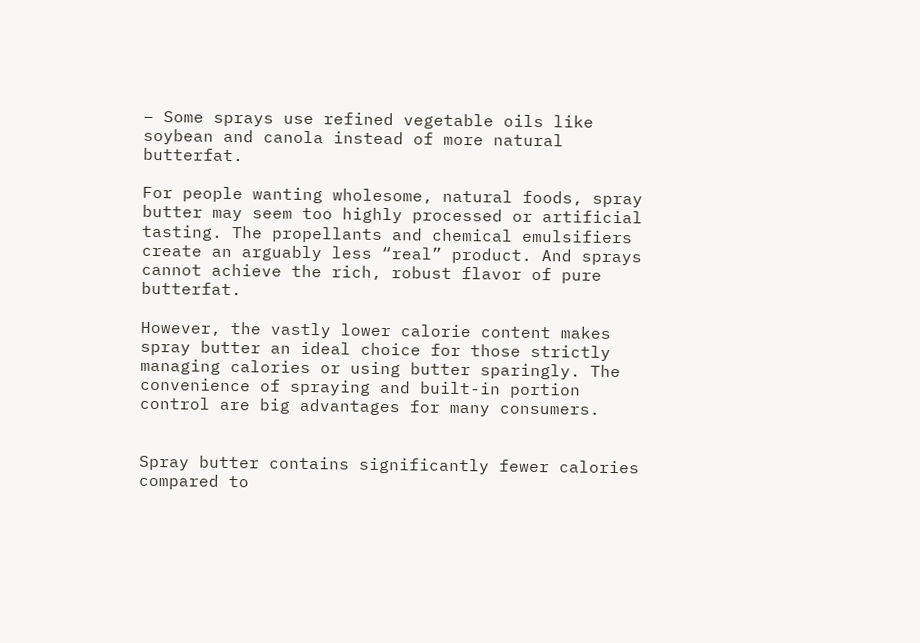– Some sprays use refined vegetable oils like soybean and canola instead of more natural butterfat.

For people wanting wholesome, natural foods, spray butter may seem too highly processed or artificial tasting. The propellants and chemical emulsifiers create an arguably less “real” product. And sprays cannot achieve the rich, robust flavor of pure butterfat.

However, the vastly lower calorie content makes spray butter an ideal choice for those strictly managing calories or using butter sparingly. The convenience of spraying and built-in portion control are big advantages for many consumers.


Spray butter contains significantly fewer calories compared to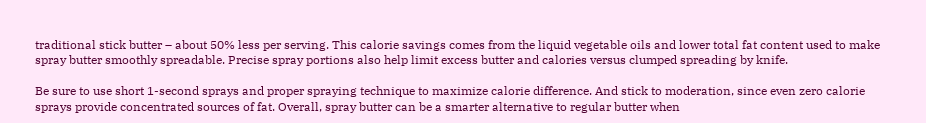traditional stick butter – about 50% less per serving. This calorie savings comes from the liquid vegetable oils and lower total fat content used to make spray butter smoothly spreadable. Precise spray portions also help limit excess butter and calories versus clumped spreading by knife.

Be sure to use short 1-second sprays and proper spraying technique to maximize calorie difference. And stick to moderation, since even zero calorie sprays provide concentrated sources of fat. Overall, spray butter can be a smarter alternative to regular butter when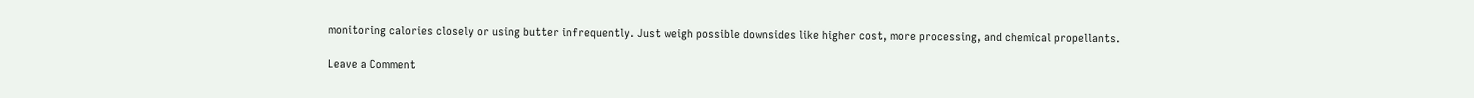monitoring calories closely or using butter infrequently. Just weigh possible downsides like higher cost, more processing, and chemical propellants.

Leave a Comment